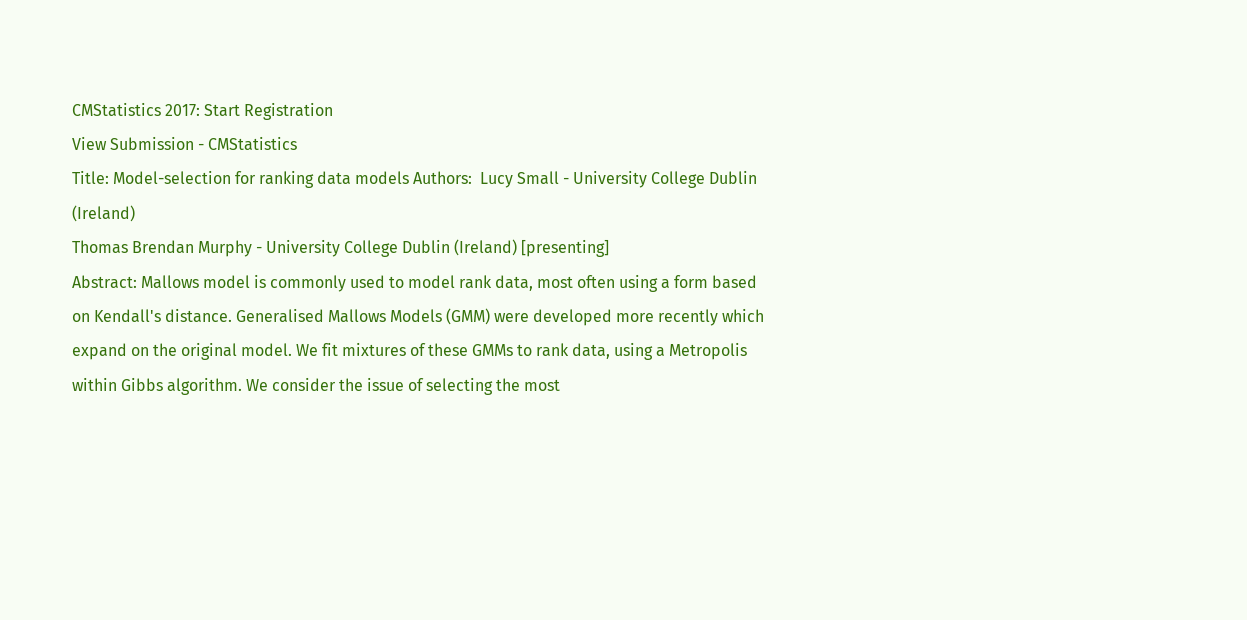CMStatistics 2017: Start Registration
View Submission - CMStatistics
Title: Model-selection for ranking data models Authors:  Lucy Small - University College Dublin (Ireland)
Thomas Brendan Murphy - University College Dublin (Ireland) [presenting]
Abstract: Mallows model is commonly used to model rank data, most often using a form based on Kendall's distance. Generalised Mallows Models (GMM) were developed more recently which expand on the original model. We fit mixtures of these GMMs to rank data, using a Metropolis within Gibbs algorithm. We consider the issue of selecting the most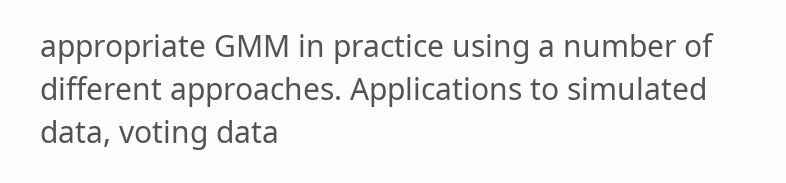appropriate GMM in practice using a number of different approaches. Applications to simulated data, voting data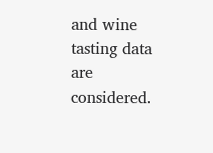and wine tasting data are considered.